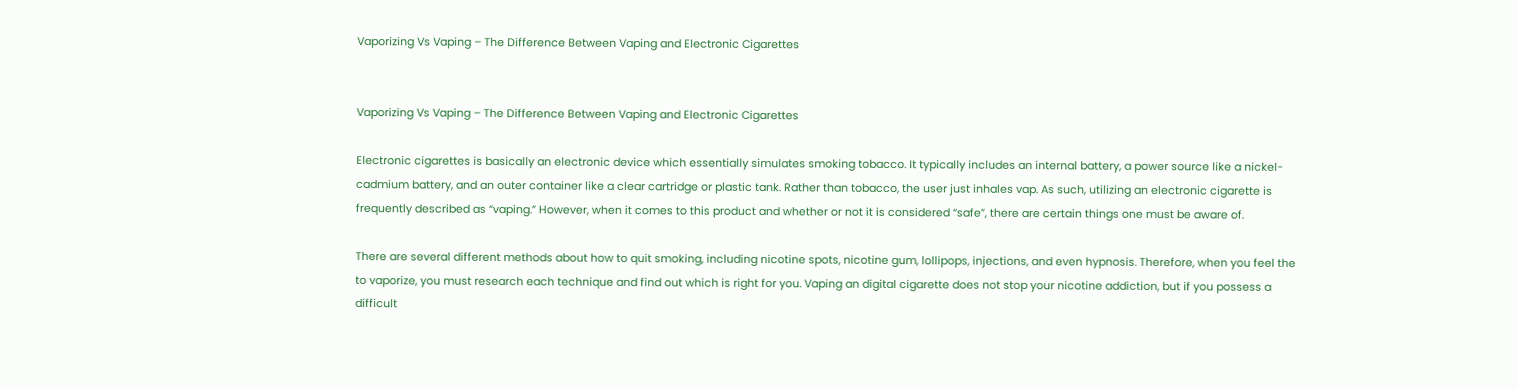Vaporizing Vs Vaping – The Difference Between Vaping and Electronic Cigarettes


Vaporizing Vs Vaping – The Difference Between Vaping and Electronic Cigarettes

Electronic cigarettes is basically an electronic device which essentially simulates smoking tobacco. It typically includes an internal battery, a power source like a nickel-cadmium battery, and an outer container like a clear cartridge or plastic tank. Rather than tobacco, the user just inhales vap. As such, utilizing an electronic cigarette is frequently described as “vaping.” However, when it comes to this product and whether or not it is considered “safe”, there are certain things one must be aware of.

There are several different methods about how to quit smoking, including nicotine spots, nicotine gum, lollipops, injections, and even hypnosis. Therefore, when you feel the to vaporize, you must research each technique and find out which is right for you. Vaping an digital cigarette does not stop your nicotine addiction, but if you possess a difficult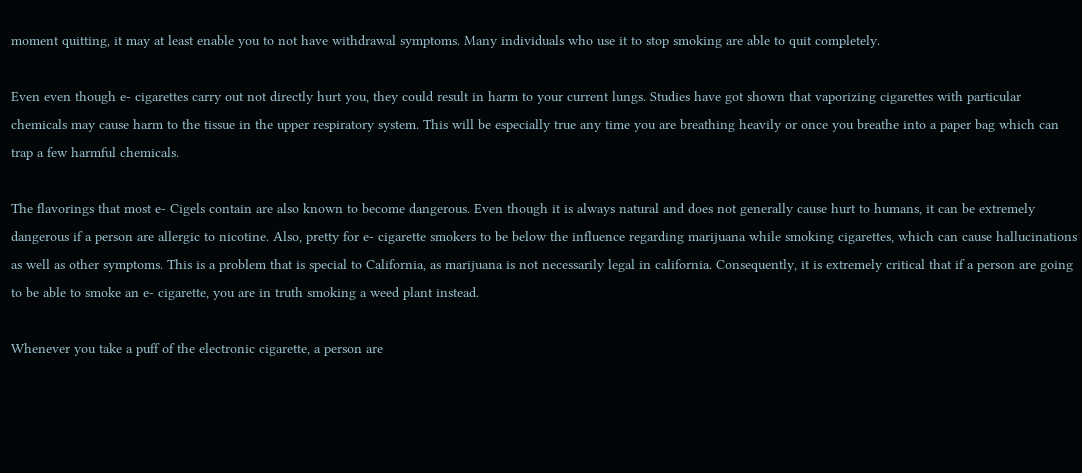moment quitting, it may at least enable you to not have withdrawal symptoms. Many individuals who use it to stop smoking are able to quit completely.

Even even though e- cigarettes carry out not directly hurt you, they could result in harm to your current lungs. Studies have got shown that vaporizing cigarettes with particular chemicals may cause harm to the tissue in the upper respiratory system. This will be especially true any time you are breathing heavily or once you breathe into a paper bag which can trap a few harmful chemicals.

The flavorings that most e- Cigels contain are also known to become dangerous. Even though it is always natural and does not generally cause hurt to humans, it can be extremely dangerous if a person are allergic to nicotine. Also, pretty for e- cigarette smokers to be below the influence regarding marijuana while smoking cigarettes, which can cause hallucinations as well as other symptoms. This is a problem that is special to California, as marijuana is not necessarily legal in california. Consequently, it is extremely critical that if a person are going to be able to smoke an e- cigarette, you are in truth smoking a weed plant instead.

Whenever you take a puff of the electronic cigarette, a person are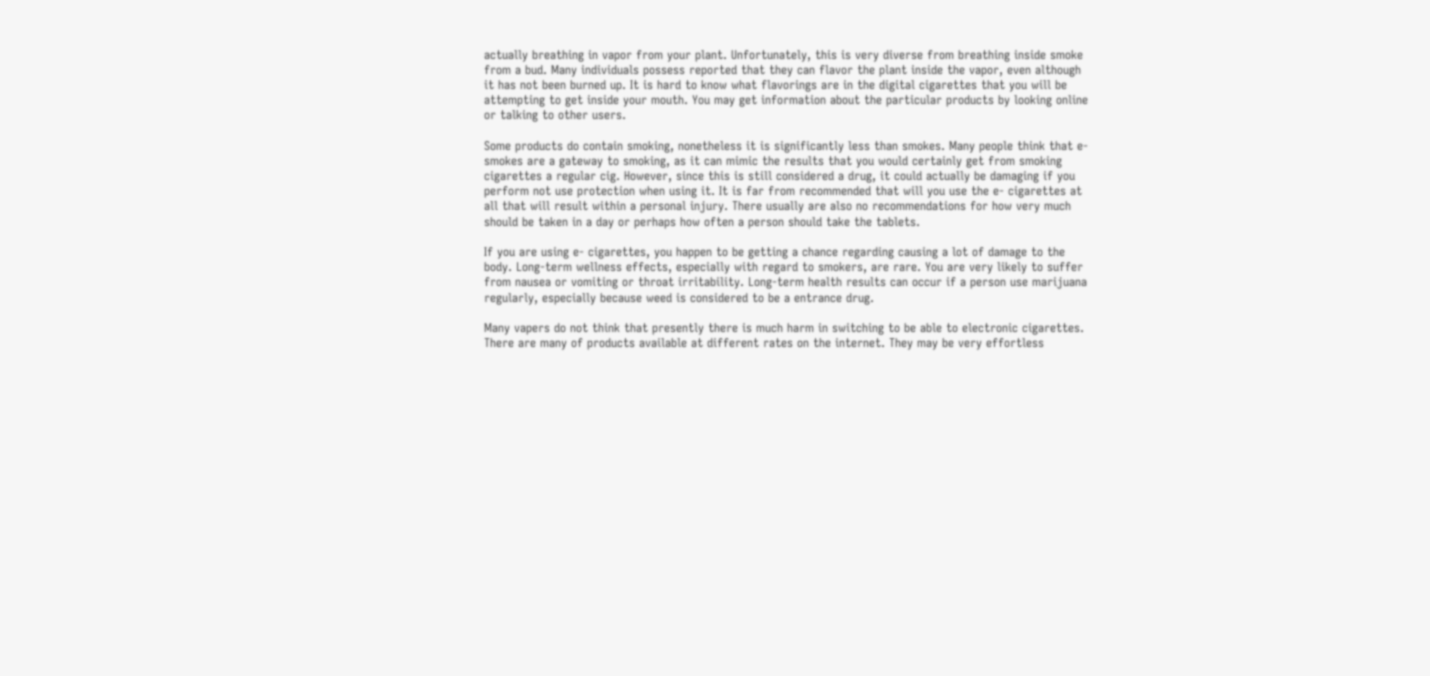actually breathing in vapor from your plant. Unfortunately, this is very diverse from breathing inside smoke from a bud. Many individuals possess reported that they can flavor the plant inside the vapor, even although it has not been burned up. It is hard to know what flavorings are in the digital cigarettes that you will be attempting to get inside your mouth. You may get information about the particular products by looking online or talking to other users.

Some products do contain smoking, nonetheless it is significantly less than smokes. Many people think that e- smokes are a gateway to smoking, as it can mimic the results that you would certainly get from smoking cigarettes a regular cig. However, since this is still considered a drug, it could actually be damaging if you perform not use protection when using it. It is far from recommended that will you use the e- cigarettes at all that will result within a personal injury. There usually are also no recommendations for how very much should be taken in a day or perhaps how often a person should take the tablets.

If you are using e- cigarettes, you happen to be getting a chance regarding causing a lot of damage to the body. Long-term wellness effects, especially with regard to smokers, are rare. You are very likely to suffer from nausea or vomiting or throat irritability. Long-term health results can occur if a person use marijuana regularly, especially because weed is considered to be a entrance drug.

Many vapers do not think that presently there is much harm in switching to be able to electronic cigarettes. There are many of products available at different rates on the internet. They may be very effortless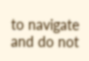to navigate and do not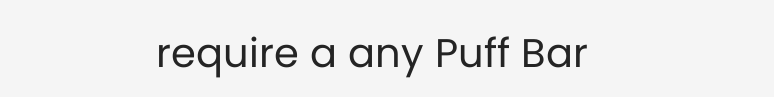require a any Puff Bar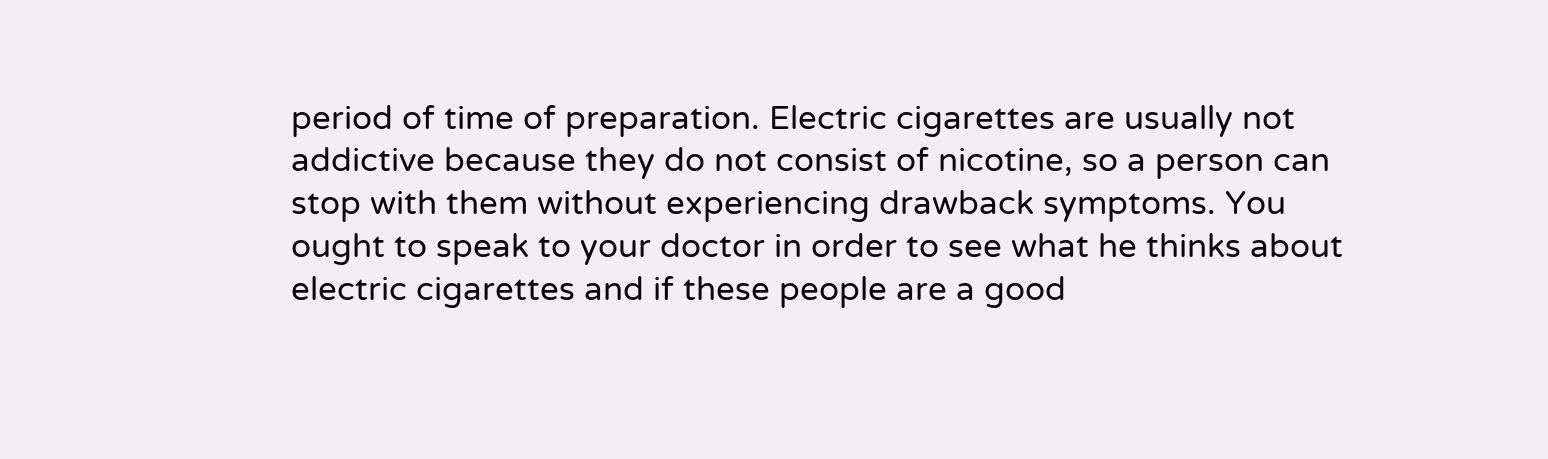period of time of preparation. Electric cigarettes are usually not addictive because they do not consist of nicotine, so a person can stop with them without experiencing drawback symptoms. You ought to speak to your doctor in order to see what he thinks about electric cigarettes and if these people are a good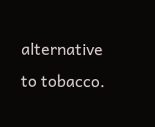alternative to tobacco.